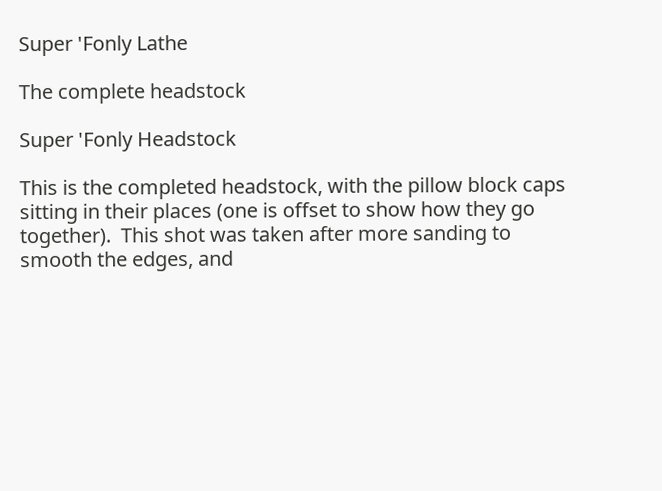Super 'Fonly Lathe

The complete headstock

Super 'Fonly Headstock

This is the completed headstock, with the pillow block caps sitting in their places (one is offset to show how they go together).  This shot was taken after more sanding to smooth the edges, and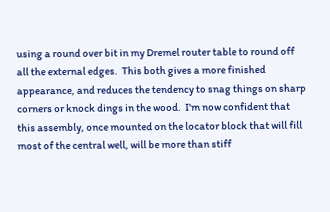using a round over bit in my Dremel router table to round off all the external edges.  This both gives a more finished appearance, and reduces the tendency to snag things on sharp corners or knock dings in the wood.  I'm now confident that this assembly, once mounted on the locator block that will fill most of the central well, will be more than stiff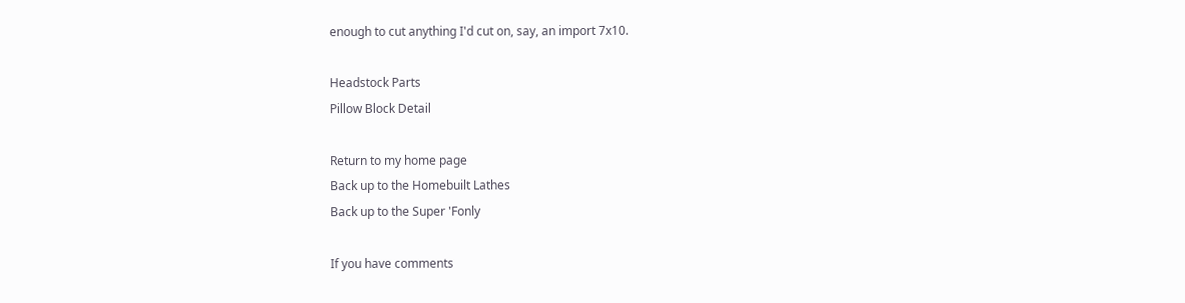enough to cut anything I'd cut on, say, an import 7x10.

Headstock Parts
Pillow Block Detail

Return to my home page
Back up to the Homebuilt Lathes
Back up to the Super 'Fonly

If you have comments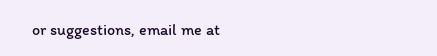or suggestions, email me at